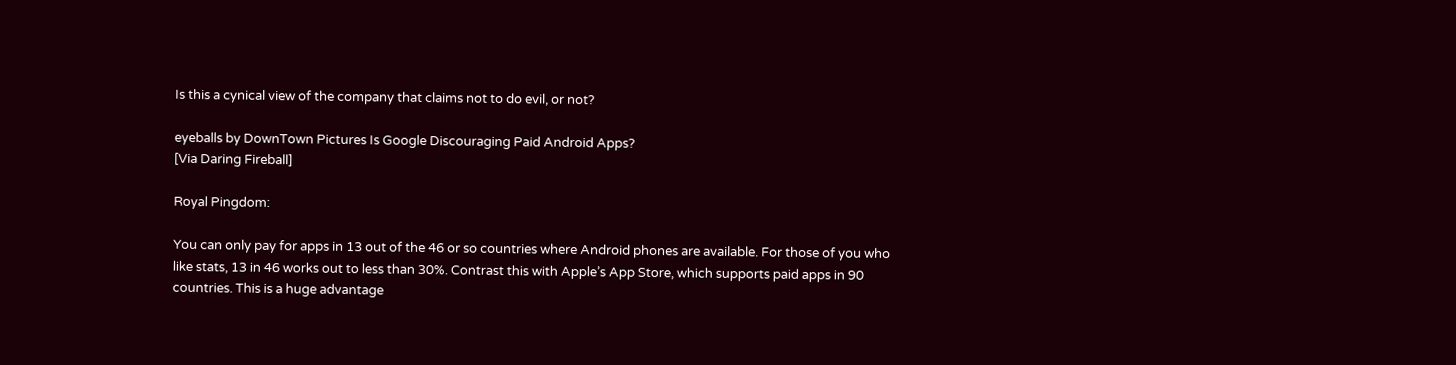Is this a cynical view of the company that claims not to do evil, or not?

eyeballs by DownTown Pictures Is Google Discouraging Paid Android Apps?
[Via Daring Fireball]

Royal Pingdom:

You can only pay for apps in 13 out of the 46 or so countries where Android phones are available. For those of you who like stats, 13 in 46 works out to less than 30%. Contrast this with Apple’s App Store, which supports paid apps in 90 countries. This is a huge advantage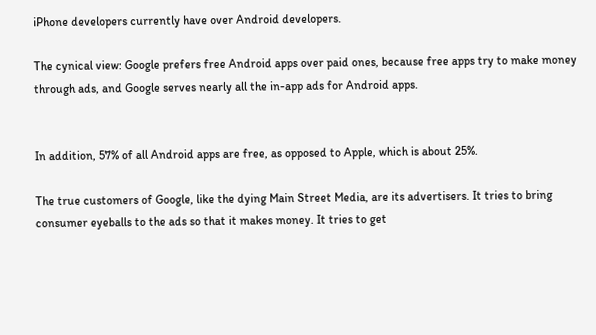iPhone developers currently have over Android developers.

The cynical view: Google prefers free Android apps over paid ones, because free apps try to make money through ads, and Google serves nearly all the in-app ads for Android apps.


In addition, 57% of all Android apps are free, as opposed to Apple, which is about 25%.

The true customers of Google, like the dying Main Street Media, are its advertisers. It tries to bring consumer eyeballs to the ads so that it makes money. It tries to get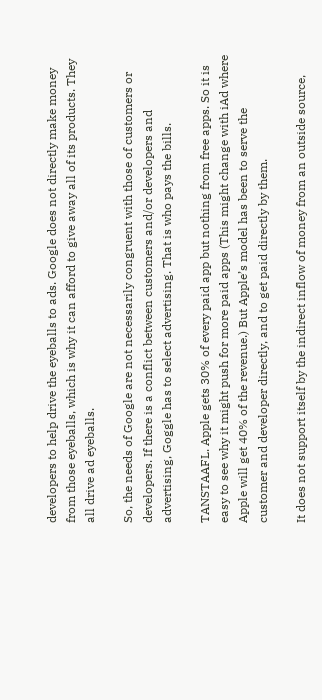developers to help drive the eyeballs to ads. Google does not directly make money from those eyeballs, which is why it can afford to give away all of its products. They all drive ad eyeballs.

So, the needs of Google are not necessarily congruent with those of customers or developers. If there is a conflict between customers and/or developers and advertising, Goggle has to select advertising. That is who pays the bills.

TANSTAAFL. Apple gets 30% of every paid app but nothing from free apps. So it is easy to see why it might push for more paid apps (This might change with iAd where Apple will get 40% of the revenue.) But Apple’s model has been to serve the customer and developer directly, and to get paid directly by them.

It does not support itself by the indirect inflow of money from an outside source,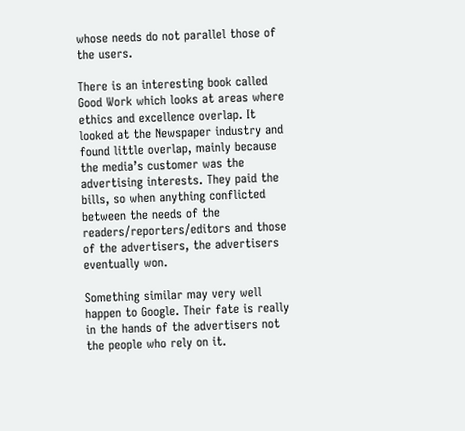whose needs do not parallel those of the users.

There is an interesting book called Good Work which looks at areas where ethics and excellence overlap. It looked at the Newspaper industry and found little overlap, mainly because the media’s customer was the advertising interests. They paid the bills, so when anything conflicted between the needs of the readers/reporters/editors and those of the advertisers, the advertisers eventually won.

Something similar may very well happen to Google. Their fate is really in the hands of the advertisers not the people who rely on it.